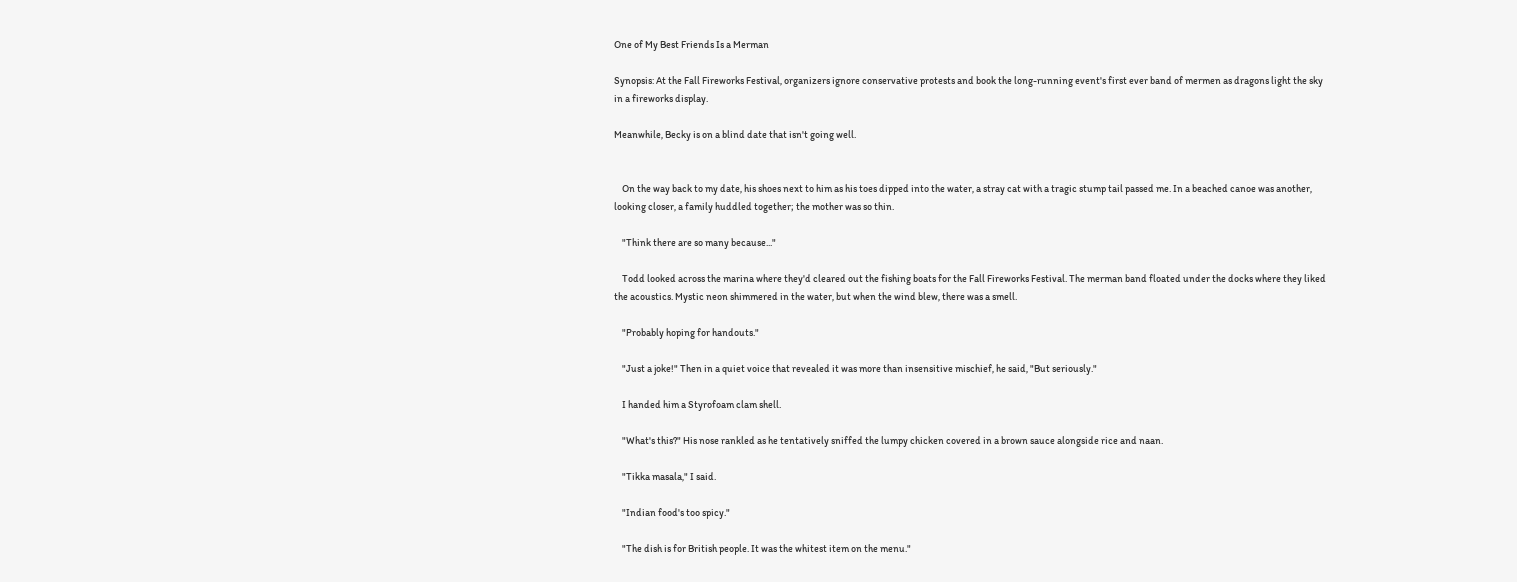One of My Best Friends Is a Merman

Synopsis: At the Fall Fireworks Festival, organizers ignore conservative protests and book the long-running event's first ever band of mermen as dragons light the sky in a fireworks display.

Meanwhile, Becky is on a blind date that isn't going well.


    On the way back to my date, his shoes next to him as his toes dipped into the water, a stray cat with a tragic stump tail passed me. In a beached canoe was another, looking closer, a family huddled together; the mother was so thin.

    "Think there are so many because..."

    Todd looked across the marina where they'd cleared out the fishing boats for the Fall Fireworks Festival. The merman band floated under the docks where they liked the acoustics. Mystic neon shimmered in the water, but when the wind blew, there was a smell.

    "Probably hoping for handouts."

    "Just a joke!" Then in a quiet voice that revealed it was more than insensitive mischief, he said, "But seriously."

    I handed him a Styrofoam clam shell.

    "What's this?" His nose rankled as he tentatively sniffed the lumpy chicken covered in a brown sauce alongside rice and naan.

    "Tikka masala," I said.

    "Indian food's too spicy."

    "The dish is for British people. It was the whitest item on the menu."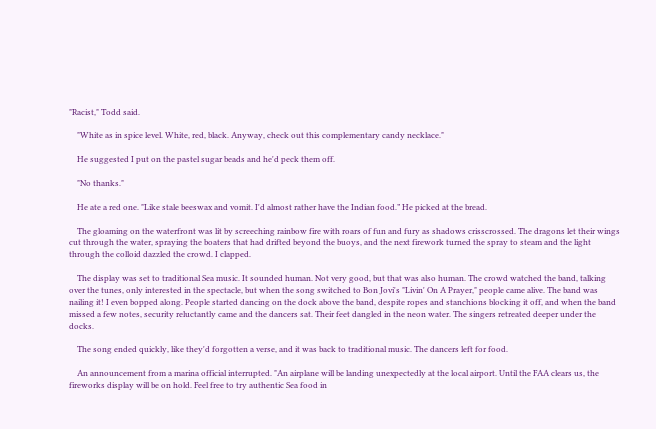"Racist," Todd said.

    "White as in spice level. White, red, black. Anyway, check out this complementary candy necklace."

    He suggested I put on the pastel sugar beads and he'd peck them off.

    "No thanks."

    He ate a red one. "Like stale beeswax and vomit. I'd almost rather have the Indian food.” He picked at the bread.

    The gloaming on the waterfront was lit by screeching rainbow fire with roars of fun and fury as shadows crisscrossed. The dragons let their wings cut through the water, spraying the boaters that had drifted beyond the buoys, and the next firework turned the spray to steam and the light through the colloid dazzled the crowd. I clapped.

    The display was set to traditional Sea music. It sounded human. Not very good, but that was also human. The crowd watched the band, talking over the tunes, only interested in the spectacle, but when the song switched to Bon Jovi's "Livin' On A Prayer," people came alive. The band was nailing it! I even bopped along. People started dancing on the dock above the band, despite ropes and stanchions blocking it off, and when the band missed a few notes, security reluctantly came and the dancers sat. Their feet dangled in the neon water. The singers retreated deeper under the docks.

    The song ended quickly, like they'd forgotten a verse, and it was back to traditional music. The dancers left for food.

    An announcement from a marina official interrupted. "An airplane will be landing unexpectedly at the local airport. Until the FAA clears us, the fireworks display will be on hold. Feel free to try authentic Sea food in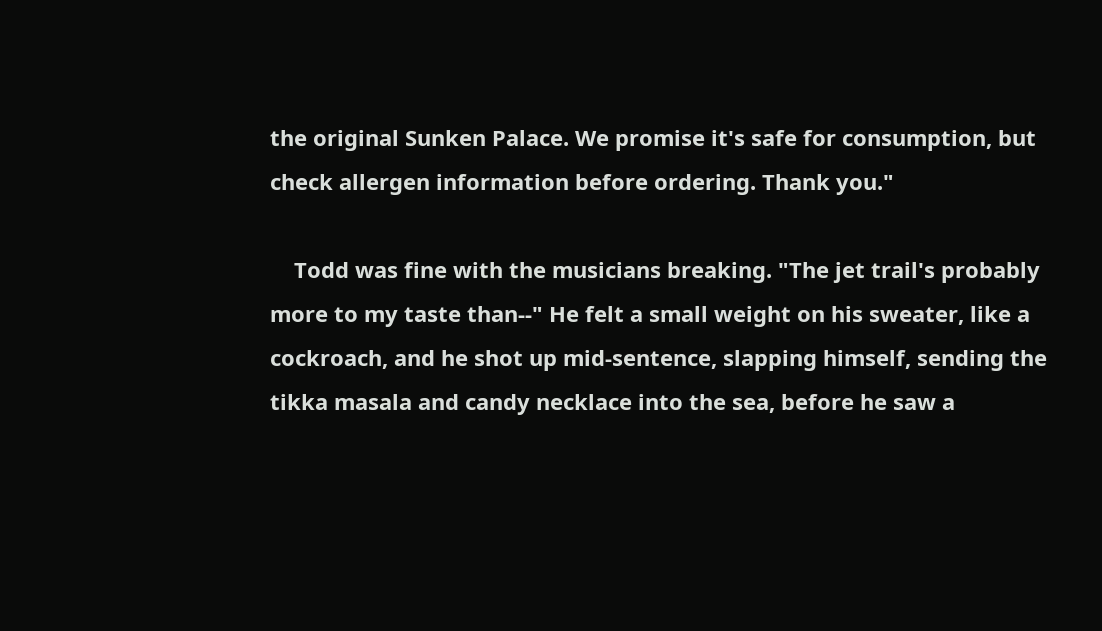the original Sunken Palace. We promise it's safe for consumption, but check allergen information before ordering. Thank you."

    Todd was fine with the musicians breaking. "The jet trail's probably more to my taste than--" He felt a small weight on his sweater, like a cockroach, and he shot up mid-sentence, slapping himself, sending the tikka masala and candy necklace into the sea, before he saw a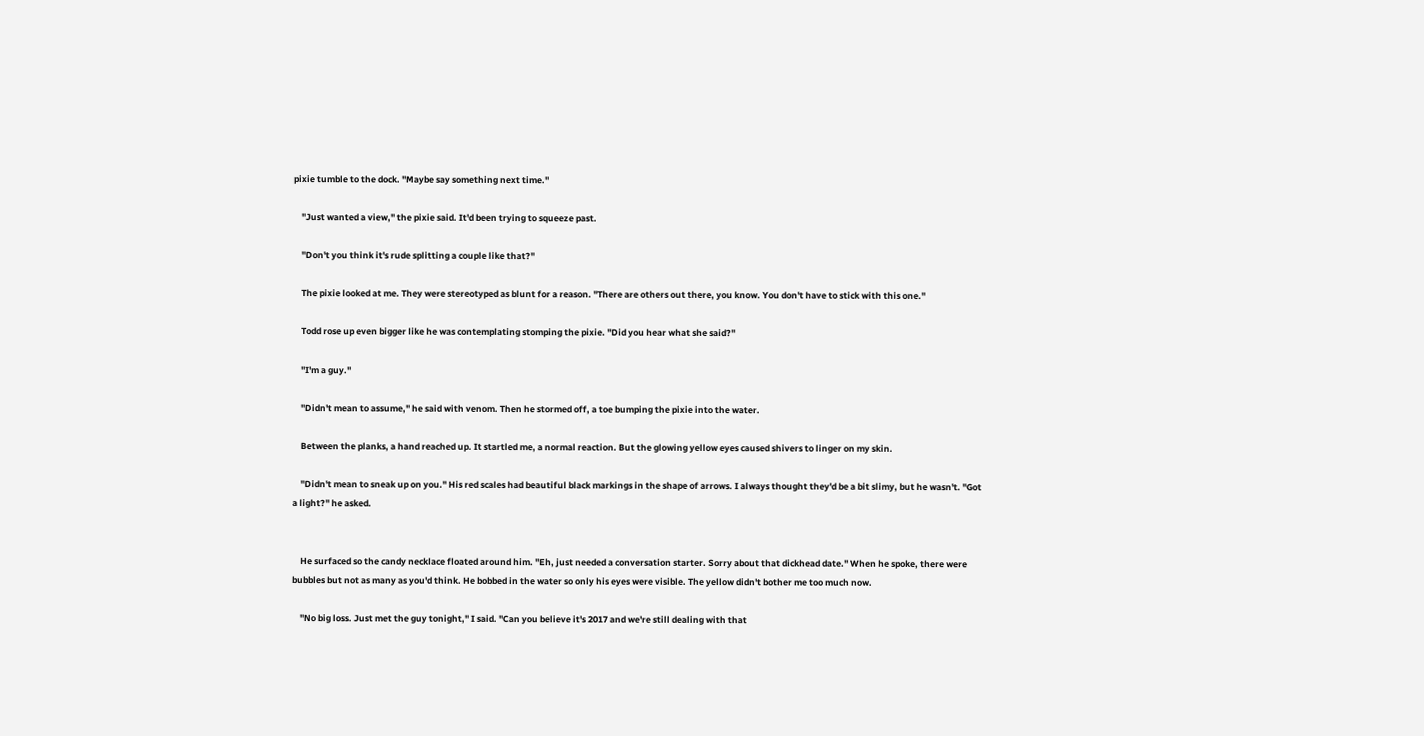pixie tumble to the dock. "Maybe say something next time."

    "Just wanted a view," the pixie said. It'd been trying to squeeze past.

    "Don't you think it's rude splitting a couple like that?"

    The pixie looked at me. They were stereotyped as blunt for a reason. "There are others out there, you know. You don't have to stick with this one."

    Todd rose up even bigger like he was contemplating stomping the pixie. "Did you hear what she said?"

    "I'm a guy."

    "Didn't mean to assume," he said with venom. Then he stormed off, a toe bumping the pixie into the water.

    Between the planks, a hand reached up. It startled me, a normal reaction. But the glowing yellow eyes caused shivers to linger on my skin.

    "Didn't mean to sneak up on you." His red scales had beautiful black markings in the shape of arrows. I always thought they'd be a bit slimy, but he wasn't. "Got a light?" he asked.


    He surfaced so the candy necklace floated around him. "Eh, just needed a conversation starter. Sorry about that dickhead date." When he spoke, there were bubbles but not as many as you'd think. He bobbed in the water so only his eyes were visible. The yellow didn't bother me too much now.

    "No big loss. Just met the guy tonight," I said. "Can you believe it's 2017 and we're still dealing with that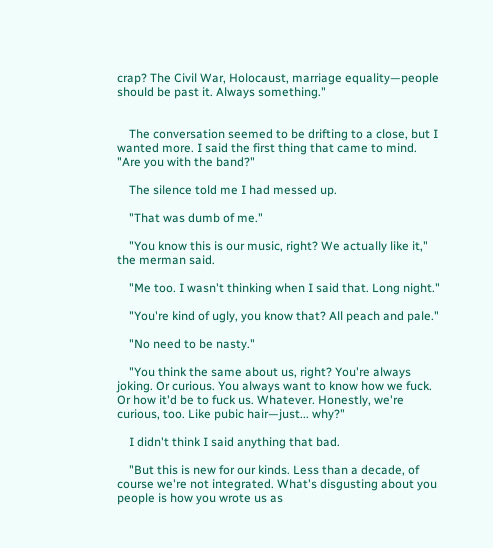crap? The Civil War, Holocaust, marriage equality—people should be past it. Always something."


    The conversation seemed to be drifting to a close, but I wanted more. I said the first thing that came to mind. "Are you with the band?"

    The silence told me I had messed up.

    "That was dumb of me."

    "You know this is our music, right? We actually like it," the merman said.

    "Me too. I wasn't thinking when I said that. Long night."

    "You're kind of ugly, you know that? All peach and pale."

    "No need to be nasty."

    "You think the same about us, right? You're always joking. Or curious. You always want to know how we fuck. Or how it'd be to fuck us. Whatever. Honestly, we're curious, too. Like pubic hair—just... why?"

    I didn't think I said anything that bad.

    "But this is new for our kinds. Less than a decade, of course we're not integrated. What's disgusting about you people is how you wrote us as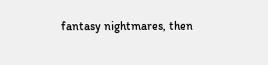fantasy nightmares, then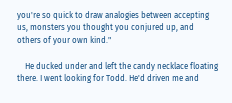you're so quick to draw analogies between accepting us, monsters you thought you conjured up, and others of your own kind."

    He ducked under and left the candy necklace floating there. I went looking for Todd. He'd driven me and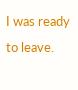I was ready to leave.